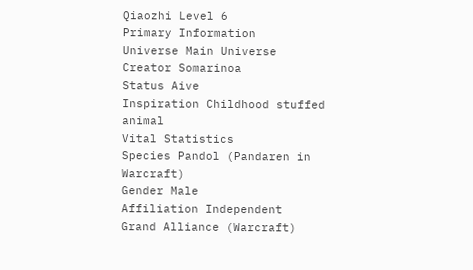Qiaozhi Level 6
Primary Information
Universe Main Universe
Creator Somarinoa
Status Aive
Inspiration Childhood stuffed animal
Vital Statistics
Species Pandol (Pandaren in Warcraft)
Gender Male
Affiliation Independent
Grand Alliance (Warcraft)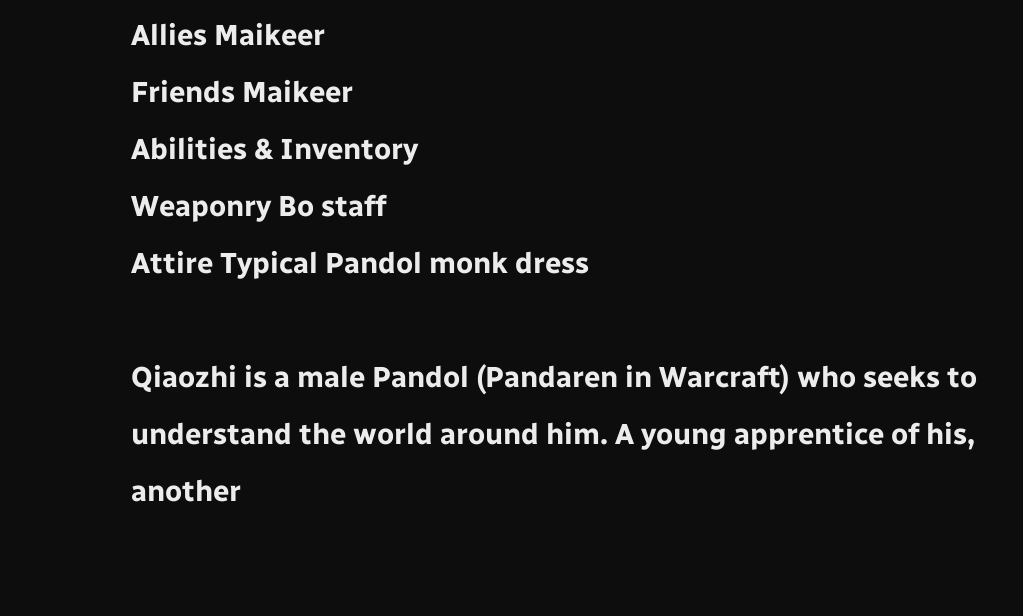Allies Maikeer
Friends Maikeer
Abilities & Inventory
Weaponry Bo staff
Attire Typical Pandol monk dress

Qiaozhi is a male Pandol (Pandaren in Warcraft) who seeks to understand the world around him. A young apprentice of his, another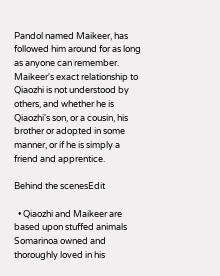Pandol named Maikeer, has followed him around for as long as anyone can remember. Maikeer's exact relationship to Qiaozhi is not understood by others, and whether he is Qiaozhi's son, or a cousin, his brother or adopted in some manner, or if he is simply a friend and apprentice.

Behind the scenesEdit

  • Qiaozhi and Maikeer are based upon stuffed animals Somarinoa owned and thoroughly loved in his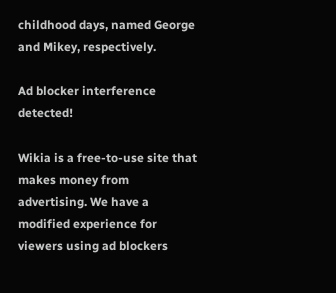childhood days, named George and Mikey, respectively.

Ad blocker interference detected!

Wikia is a free-to-use site that makes money from advertising. We have a modified experience for viewers using ad blockers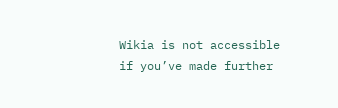Wikia is not accessible if you’ve made further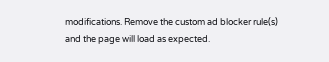modifications. Remove the custom ad blocker rule(s) and the page will load as expected.